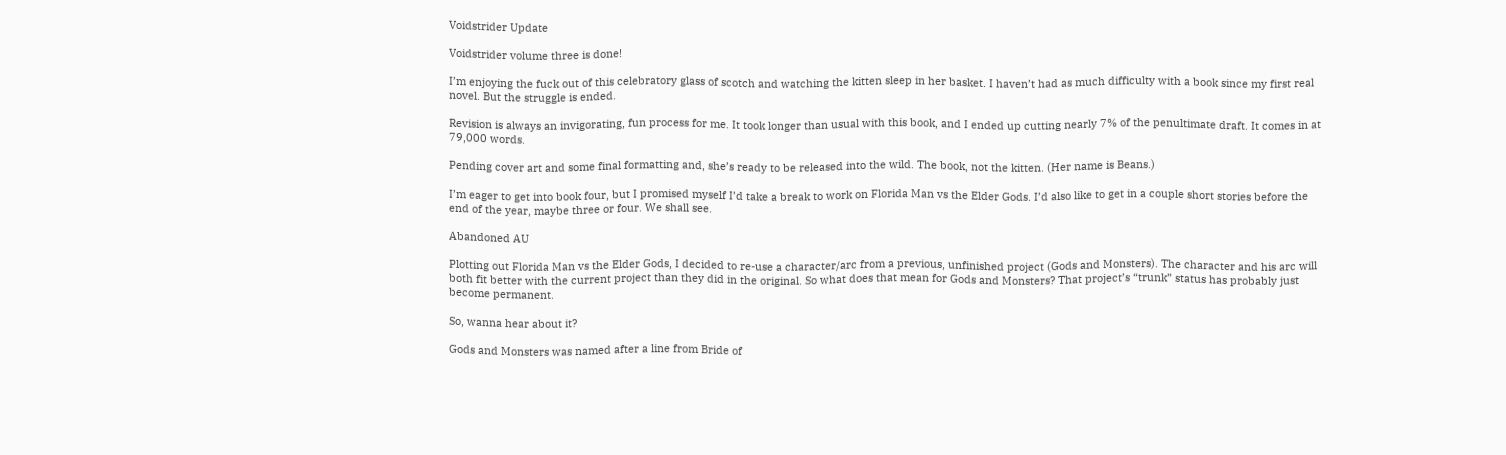Voidstrider Update

Voidstrider volume three is done!

I’m enjoying the fuck out of this celebratory glass of scotch and watching the kitten sleep in her basket. I haven’t had as much difficulty with a book since my first real novel. But the struggle is ended.

Revision is always an invigorating, fun process for me. It took longer than usual with this book, and I ended up cutting nearly 7% of the penultimate draft. It comes in at 79,000 words.

Pending cover art and some final formatting and, she’s ready to be released into the wild. The book, not the kitten. (Her name is Beans.)

I’m eager to get into book four, but I promised myself I’d take a break to work on Florida Man vs the Elder Gods. I’d also like to get in a couple short stories before the end of the year, maybe three or four. We shall see.

Abandoned AU

Plotting out Florida Man vs the Elder Gods, I decided to re-use a character/arc from a previous, unfinished project (Gods and Monsters). The character and his arc will both fit better with the current project than they did in the original. So what does that mean for Gods and Monsters? That project’s “trunk” status has probably just become permanent.

So, wanna hear about it?

Gods and Monsters was named after a line from Bride of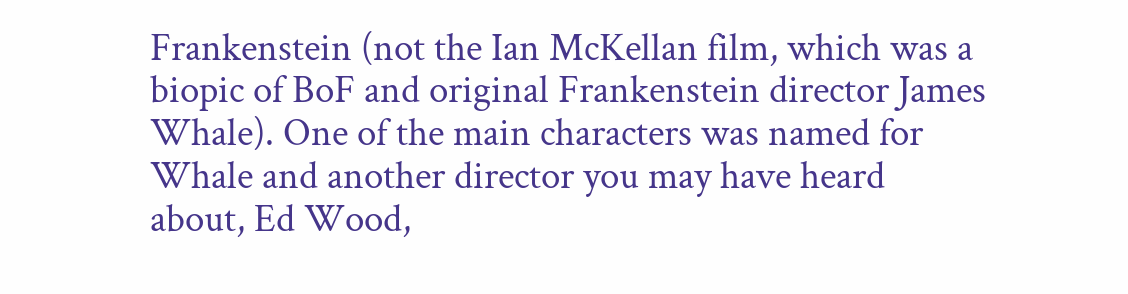Frankenstein (not the Ian McKellan film, which was a biopic of BoF and original Frankenstein director James Whale). One of the main characters was named for Whale and another director you may have heard about, Ed Wood,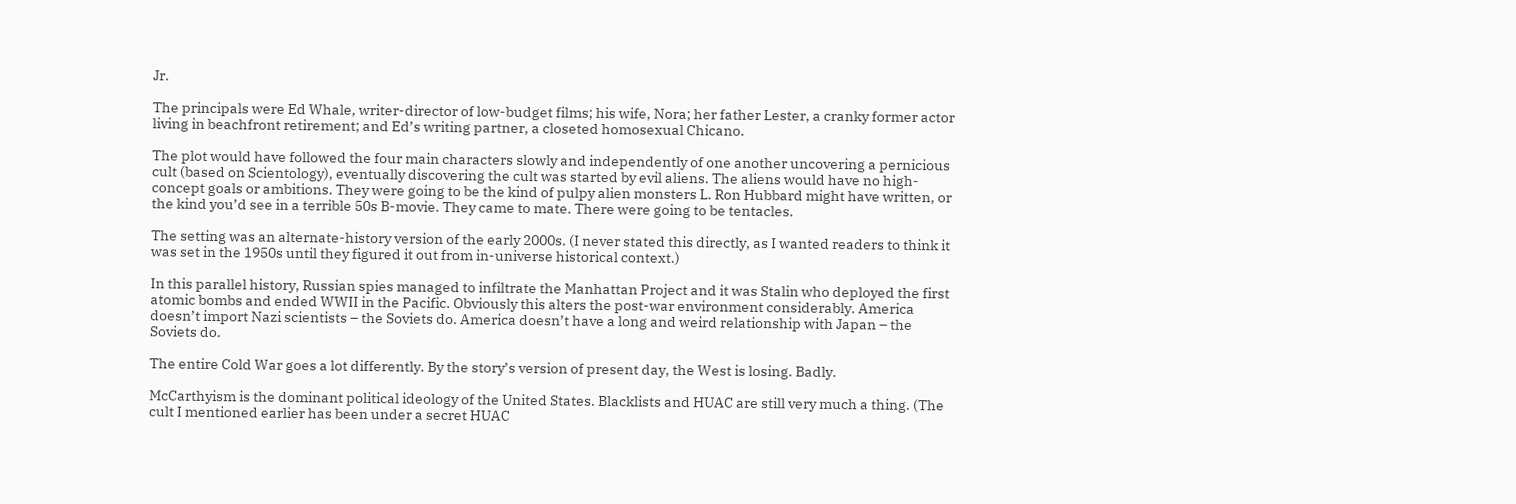Jr.

The principals were Ed Whale, writer-director of low-budget films; his wife, Nora; her father Lester, a cranky former actor living in beachfront retirement; and Ed’s writing partner, a closeted homosexual Chicano.

The plot would have followed the four main characters slowly and independently of one another uncovering a pernicious cult (based on Scientology), eventually discovering the cult was started by evil aliens. The aliens would have no high-concept goals or ambitions. They were going to be the kind of pulpy alien monsters L. Ron Hubbard might have written, or the kind you’d see in a terrible 50s B-movie. They came to mate. There were going to be tentacles.

The setting was an alternate-history version of the early 2000s. (I never stated this directly, as I wanted readers to think it was set in the 1950s until they figured it out from in-universe historical context.)

In this parallel history, Russian spies managed to infiltrate the Manhattan Project and it was Stalin who deployed the first atomic bombs and ended WWII in the Pacific. Obviously this alters the post-war environment considerably. America doesn’t import Nazi scientists – the Soviets do. America doesn’t have a long and weird relationship with Japan – the Soviets do.

The entire Cold War goes a lot differently. By the story’s version of present day, the West is losing. Badly.

McCarthyism is the dominant political ideology of the United States. Blacklists and HUAC are still very much a thing. (The cult I mentioned earlier has been under a secret HUAC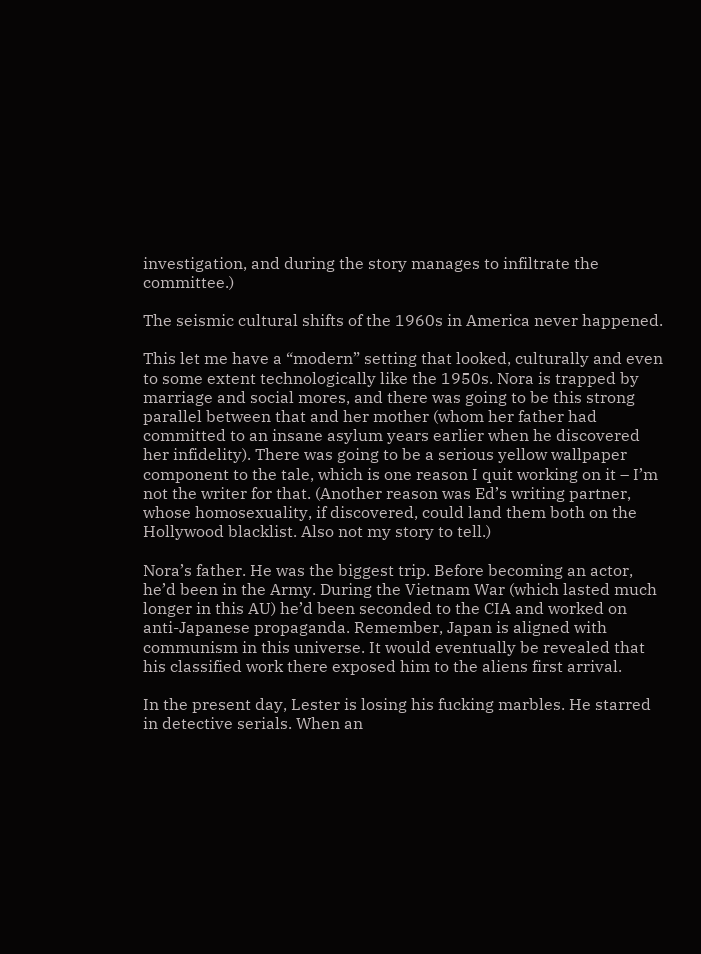investigation, and during the story manages to infiltrate the committee.)

The seismic cultural shifts of the 1960s in America never happened.

This let me have a “modern” setting that looked, culturally and even to some extent technologically like the 1950s. Nora is trapped by marriage and social mores, and there was going to be this strong parallel between that and her mother (whom her father had committed to an insane asylum years earlier when he discovered her infidelity). There was going to be a serious yellow wallpaper component to the tale, which is one reason I quit working on it – I’m not the writer for that. (Another reason was Ed’s writing partner, whose homosexuality, if discovered, could land them both on the Hollywood blacklist. Also not my story to tell.)

Nora’s father. He was the biggest trip. Before becoming an actor, he’d been in the Army. During the Vietnam War (which lasted much longer in this AU) he’d been seconded to the CIA and worked on anti-Japanese propaganda. Remember, Japan is aligned with communism in this universe. It would eventually be revealed that his classified work there exposed him to the aliens first arrival.

In the present day, Lester is losing his fucking marbles. He starred in detective serials. When an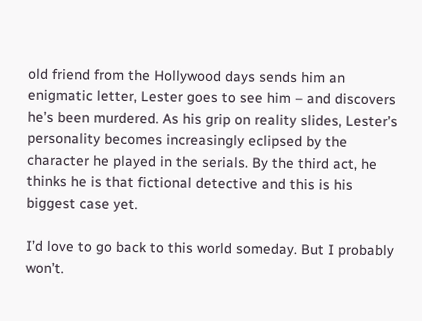old friend from the Hollywood days sends him an enigmatic letter, Lester goes to see him – and discovers he’s been murdered. As his grip on reality slides, Lester’s personality becomes increasingly eclipsed by the character he played in the serials. By the third act, he thinks he is that fictional detective and this is his biggest case yet.

I’d love to go back to this world someday. But I probably won’t.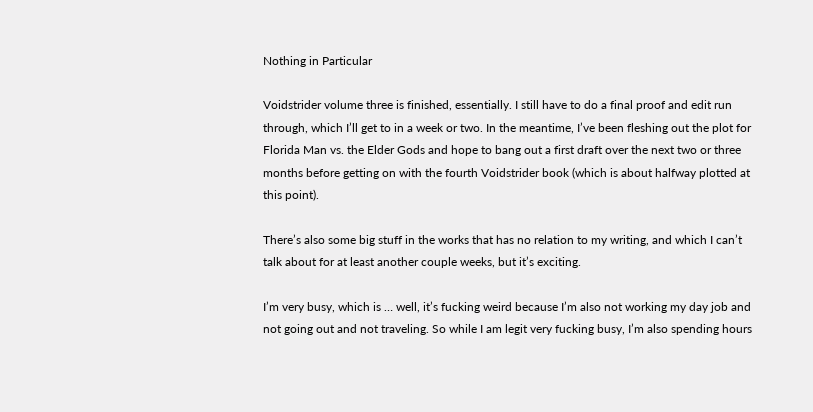Nothing in Particular

Voidstrider volume three is finished, essentially. I still have to do a final proof and edit run through, which I’ll get to in a week or two. In the meantime, I’ve been fleshing out the plot for Florida Man vs. the Elder Gods and hope to bang out a first draft over the next two or three months before getting on with the fourth Voidstrider book (which is about halfway plotted at this point).

There’s also some big stuff in the works that has no relation to my writing, and which I can’t talk about for at least another couple weeks, but it’s exciting.

I’m very busy, which is … well, it’s fucking weird because I’m also not working my day job and not going out and not traveling. So while I am legit very fucking busy, I’m also spending hours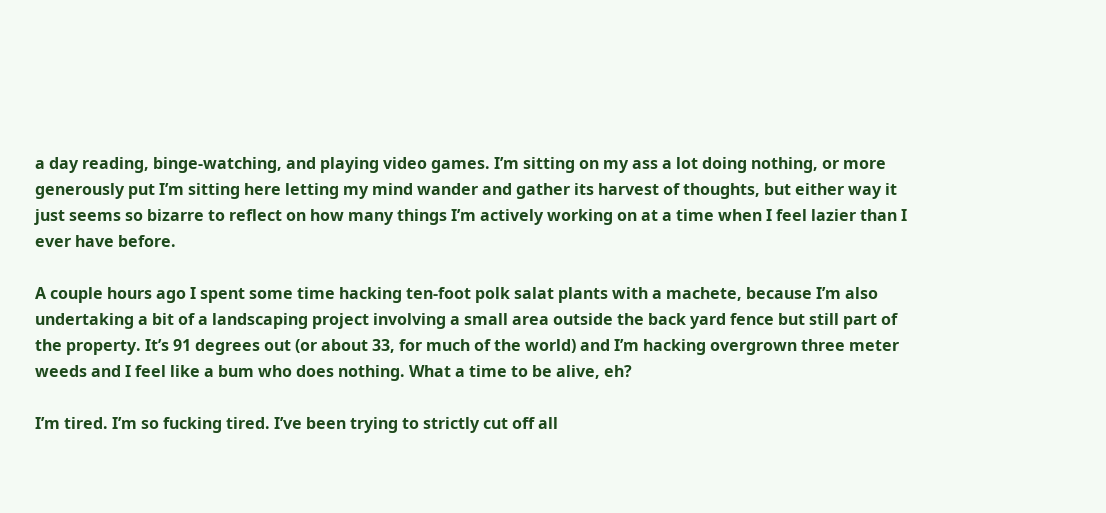a day reading, binge-watching, and playing video games. I’m sitting on my ass a lot doing nothing, or more generously put I’m sitting here letting my mind wander and gather its harvest of thoughts, but either way it just seems so bizarre to reflect on how many things I’m actively working on at a time when I feel lazier than I ever have before.

A couple hours ago I spent some time hacking ten-foot polk salat plants with a machete, because I’m also undertaking a bit of a landscaping project involving a small area outside the back yard fence but still part of the property. It’s 91 degrees out (or about 33, for much of the world) and I’m hacking overgrown three meter weeds and I feel like a bum who does nothing. What a time to be alive, eh?

I’m tired. I’m so fucking tired. I’ve been trying to strictly cut off all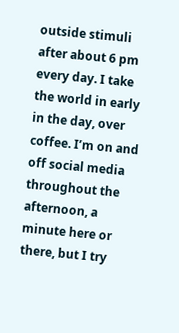outside stimuli after about 6 pm every day. I take the world in early in the day, over coffee. I’m on and off social media throughout the afternoon, a minute here or there, but I try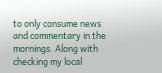to only consume news and commentary in the mornings. Along with checking my local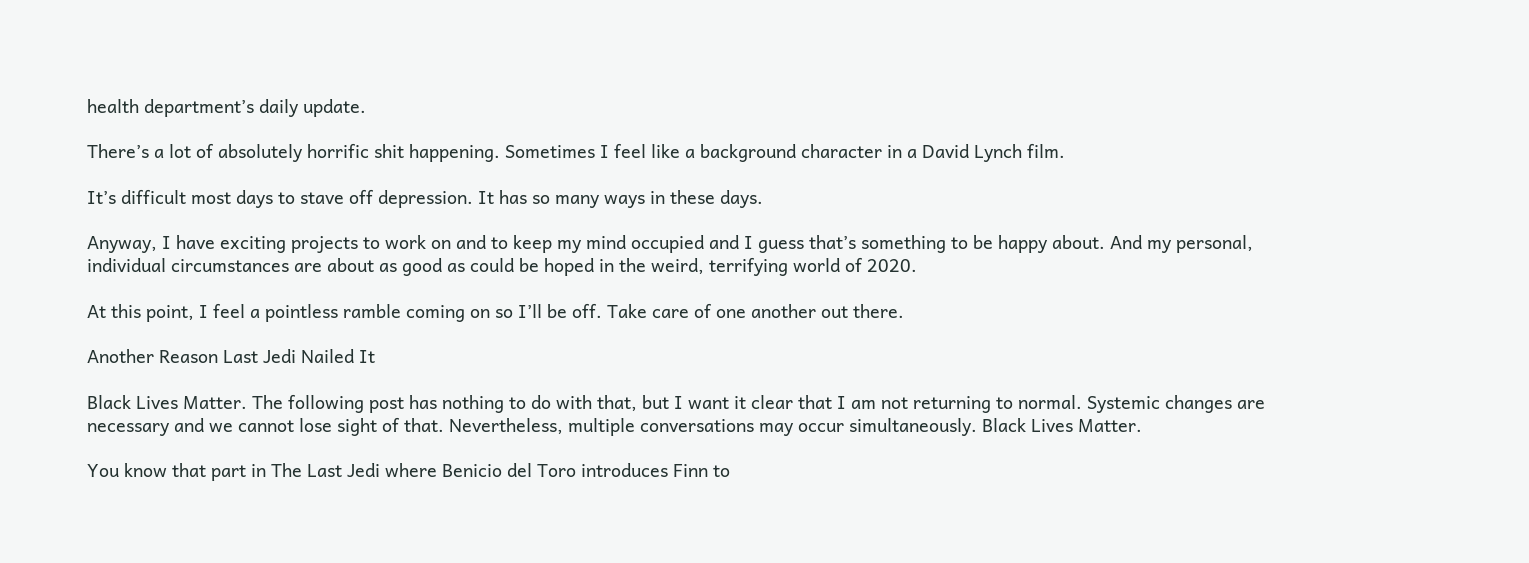health department’s daily update.

There’s a lot of absolutely horrific shit happening. Sometimes I feel like a background character in a David Lynch film.

It’s difficult most days to stave off depression. It has so many ways in these days.

Anyway, I have exciting projects to work on and to keep my mind occupied and I guess that’s something to be happy about. And my personal, individual circumstances are about as good as could be hoped in the weird, terrifying world of 2020.

At this point, I feel a pointless ramble coming on so I’ll be off. Take care of one another out there.

Another Reason Last Jedi Nailed It

Black Lives Matter. The following post has nothing to do with that, but I want it clear that I am not returning to normal. Systemic changes are necessary and we cannot lose sight of that. Nevertheless, multiple conversations may occur simultaneously. Black Lives Matter.

You know that part in The Last Jedi where Benicio del Toro introduces Finn to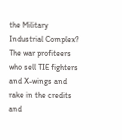the Military Industrial Complex? The war profiteers who sell TIE fighters and X-wings and rake in the credits and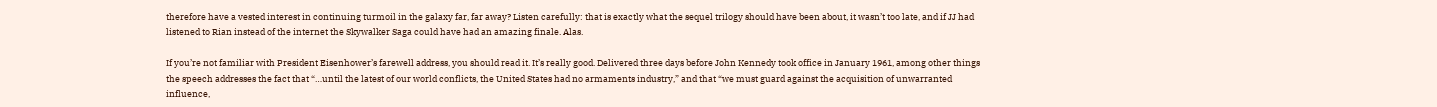therefore have a vested interest in continuing turmoil in the galaxy far, far away? Listen carefully: that is exactly what the sequel trilogy should have been about, it wasn’t too late, and if JJ had listened to Rian instead of the internet the Skywalker Saga could have had an amazing finale. Alas.

If you’re not familiar with President Eisenhower’s farewell address, you should read it. It’s really good. Delivered three days before John Kennedy took office in January 1961, among other things the speech addresses the fact that “…until the latest of our world conflicts, the United States had no armaments industry,” and that “we must guard against the acquisition of unwarranted influence,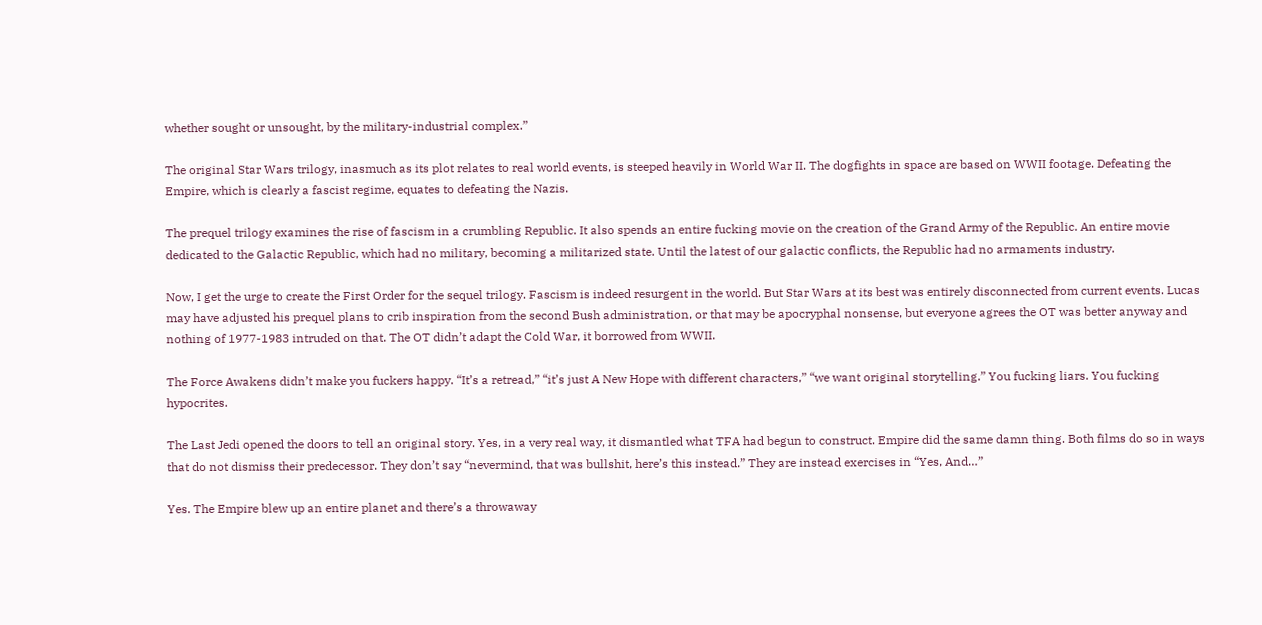whether sought or unsought, by the military-industrial complex.”

The original Star Wars trilogy, inasmuch as its plot relates to real world events, is steeped heavily in World War II. The dogfights in space are based on WWII footage. Defeating the Empire, which is clearly a fascist regime, equates to defeating the Nazis.

The prequel trilogy examines the rise of fascism in a crumbling Republic. It also spends an entire fucking movie on the creation of the Grand Army of the Republic. An entire movie dedicated to the Galactic Republic, which had no military, becoming a militarized state. Until the latest of our galactic conflicts, the Republic had no armaments industry.

Now, I get the urge to create the First Order for the sequel trilogy. Fascism is indeed resurgent in the world. But Star Wars at its best was entirely disconnected from current events. Lucas may have adjusted his prequel plans to crib inspiration from the second Bush administration, or that may be apocryphal nonsense, but everyone agrees the OT was better anyway and nothing of 1977-1983 intruded on that. The OT didn’t adapt the Cold War, it borrowed from WWII.

The Force Awakens didn’t make you fuckers happy. “It’s a retread,” “it’s just A New Hope with different characters,” “we want original storytelling.” You fucking liars. You fucking hypocrites.

The Last Jedi opened the doors to tell an original story. Yes, in a very real way, it dismantled what TFA had begun to construct. Empire did the same damn thing. Both films do so in ways that do not dismiss their predecessor. They don’t say “nevermind, that was bullshit, here’s this instead.” They are instead exercises in “Yes, And…”

Yes. The Empire blew up an entire planet and there’s a throwaway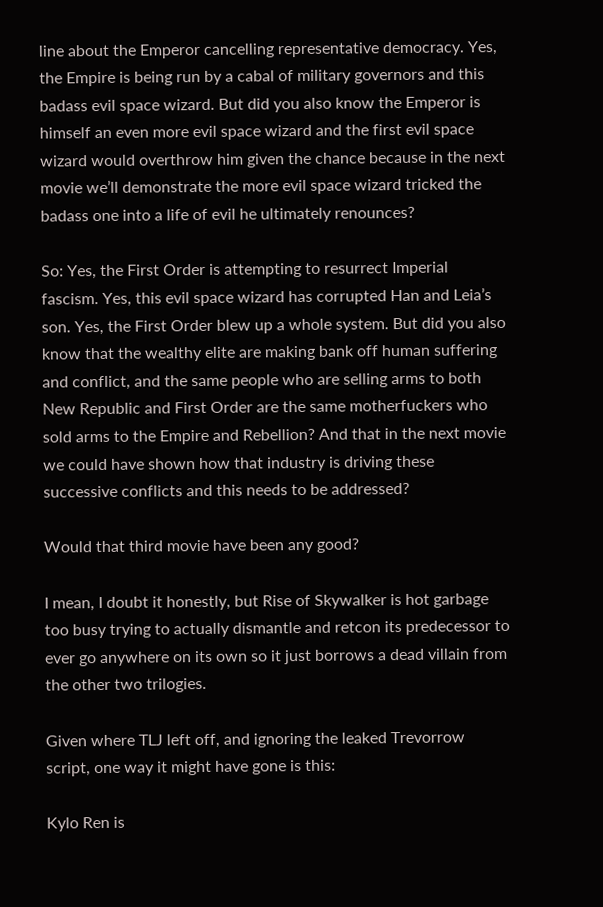line about the Emperor cancelling representative democracy. Yes, the Empire is being run by a cabal of military governors and this badass evil space wizard. But did you also know the Emperor is himself an even more evil space wizard and the first evil space wizard would overthrow him given the chance because in the next movie we’ll demonstrate the more evil space wizard tricked the badass one into a life of evil he ultimately renounces?

So: Yes, the First Order is attempting to resurrect Imperial fascism. Yes, this evil space wizard has corrupted Han and Leia’s son. Yes, the First Order blew up a whole system. But did you also know that the wealthy elite are making bank off human suffering and conflict, and the same people who are selling arms to both New Republic and First Order are the same motherfuckers who sold arms to the Empire and Rebellion? And that in the next movie we could have shown how that industry is driving these successive conflicts and this needs to be addressed?

Would that third movie have been any good?

I mean, I doubt it honestly, but Rise of Skywalker is hot garbage too busy trying to actually dismantle and retcon its predecessor to ever go anywhere on its own so it just borrows a dead villain from the other two trilogies.

Given where TLJ left off, and ignoring the leaked Trevorrow script, one way it might have gone is this:

Kylo Ren is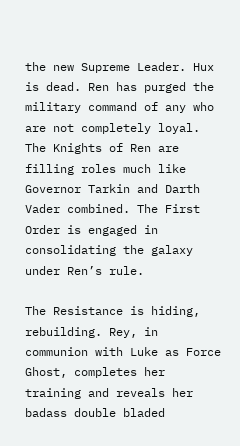the new Supreme Leader. Hux is dead. Ren has purged the military command of any who are not completely loyal. The Knights of Ren are filling roles much like Governor Tarkin and Darth Vader combined. The First Order is engaged in consolidating the galaxy under Ren’s rule.

The Resistance is hiding, rebuilding. Rey, in communion with Luke as Force Ghost, completes her training and reveals her badass double bladed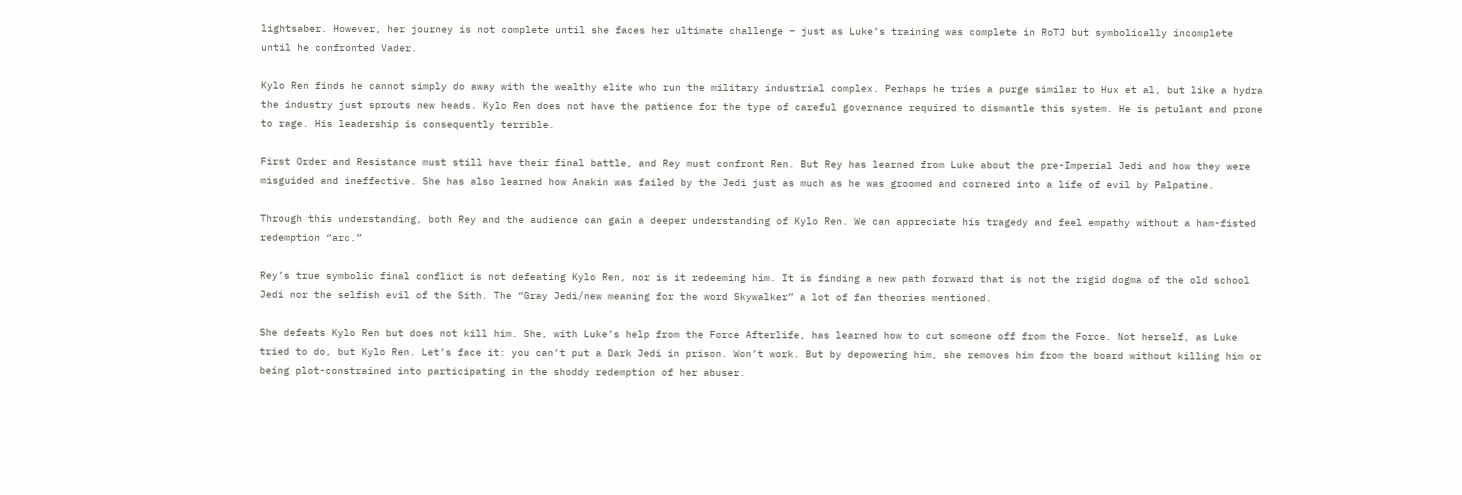lightsaber. However, her journey is not complete until she faces her ultimate challenge – just as Luke’s training was complete in RoTJ but symbolically incomplete until he confronted Vader.

Kylo Ren finds he cannot simply do away with the wealthy elite who run the military industrial complex. Perhaps he tries a purge similar to Hux et al, but like a hydra the industry just sprouts new heads. Kylo Ren does not have the patience for the type of careful governance required to dismantle this system. He is petulant and prone to rage. His leadership is consequently terrible.

First Order and Resistance must still have their final battle, and Rey must confront Ren. But Rey has learned from Luke about the pre-Imperial Jedi and how they were misguided and ineffective. She has also learned how Anakin was failed by the Jedi just as much as he was groomed and cornered into a life of evil by Palpatine.

Through this understanding, both Rey and the audience can gain a deeper understanding of Kylo Ren. We can appreciate his tragedy and feel empathy without a ham-fisted redemption “arc.”

Rey’s true symbolic final conflict is not defeating Kylo Ren, nor is it redeeming him. It is finding a new path forward that is not the rigid dogma of the old school Jedi nor the selfish evil of the Sith. The “Gray Jedi/new meaning for the word Skywalker” a lot of fan theories mentioned.

She defeats Kylo Ren but does not kill him. She, with Luke’s help from the Force Afterlife, has learned how to cut someone off from the Force. Not herself, as Luke tried to do, but Kylo Ren. Let’s face it: you can’t put a Dark Jedi in prison. Won’t work. But by depowering him, she removes him from the board without killing him or being plot-constrained into participating in the shoddy redemption of her abuser.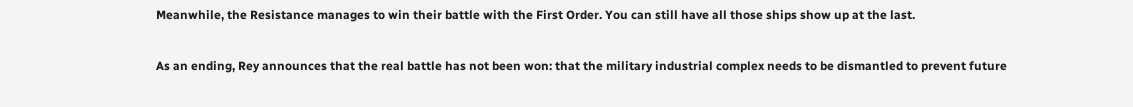Meanwhile, the Resistance manages to win their battle with the First Order. You can still have all those ships show up at the last.

As an ending, Rey announces that the real battle has not been won: that the military industrial complex needs to be dismantled to prevent future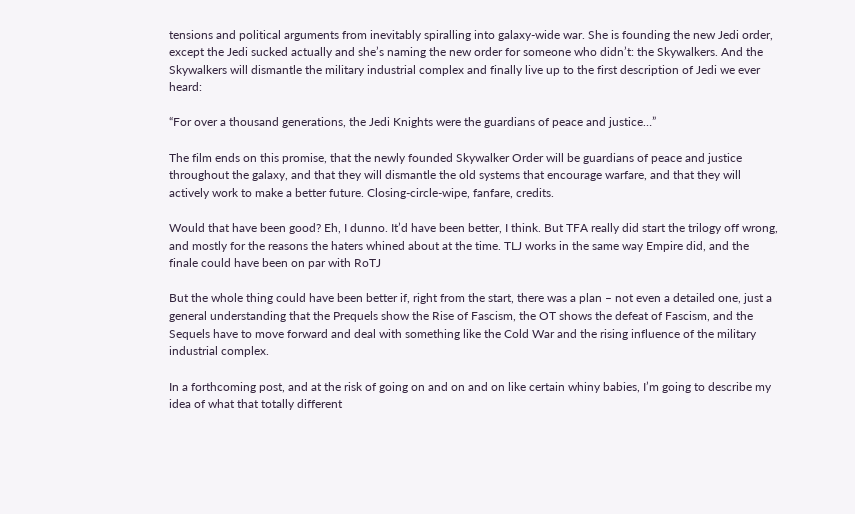tensions and political arguments from inevitably spiralling into galaxy-wide war. She is founding the new Jedi order, except the Jedi sucked actually and she’s naming the new order for someone who didn’t: the Skywalkers. And the Skywalkers will dismantle the military industrial complex and finally live up to the first description of Jedi we ever heard:

“For over a thousand generations, the Jedi Knights were the guardians of peace and justice…”

The film ends on this promise, that the newly founded Skywalker Order will be guardians of peace and justice throughout the galaxy, and that they will dismantle the old systems that encourage warfare, and that they will actively work to make a better future. Closing-circle-wipe, fanfare, credits.

Would that have been good? Eh, I dunno. It’d have been better, I think. But TFA really did start the trilogy off wrong, and mostly for the reasons the haters whined about at the time. TLJ works in the same way Empire did, and the finale could have been on par with RoTJ

But the whole thing could have been better if, right from the start, there was a plan – not even a detailed one, just a general understanding that the Prequels show the Rise of Fascism, the OT shows the defeat of Fascism, and the Sequels have to move forward and deal with something like the Cold War and the rising influence of the military industrial complex.

In a forthcoming post, and at the risk of going on and on and on like certain whiny babies, I’m going to describe my idea of what that totally different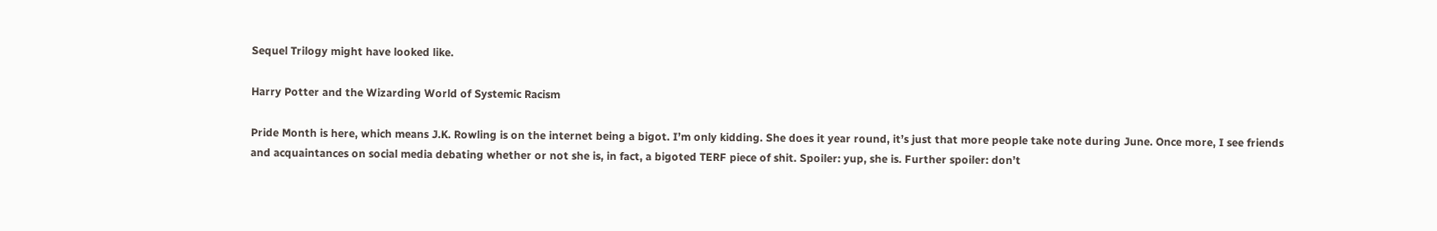Sequel Trilogy might have looked like.

Harry Potter and the Wizarding World of Systemic Racism

Pride Month is here, which means J.K. Rowling is on the internet being a bigot. I’m only kidding. She does it year round, it’s just that more people take note during June. Once more, I see friends and acquaintances on social media debating whether or not she is, in fact, a bigoted TERF piece of shit. Spoiler: yup, she is. Further spoiler: don’t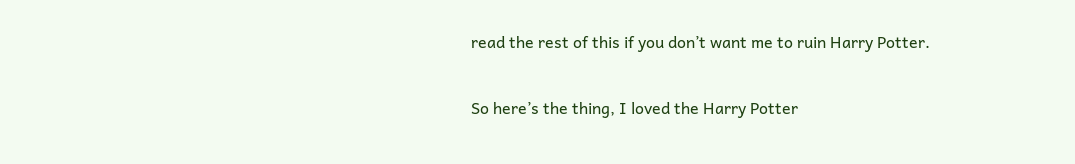read the rest of this if you don’t want me to ruin Harry Potter.

So here’s the thing, I loved the Harry Potter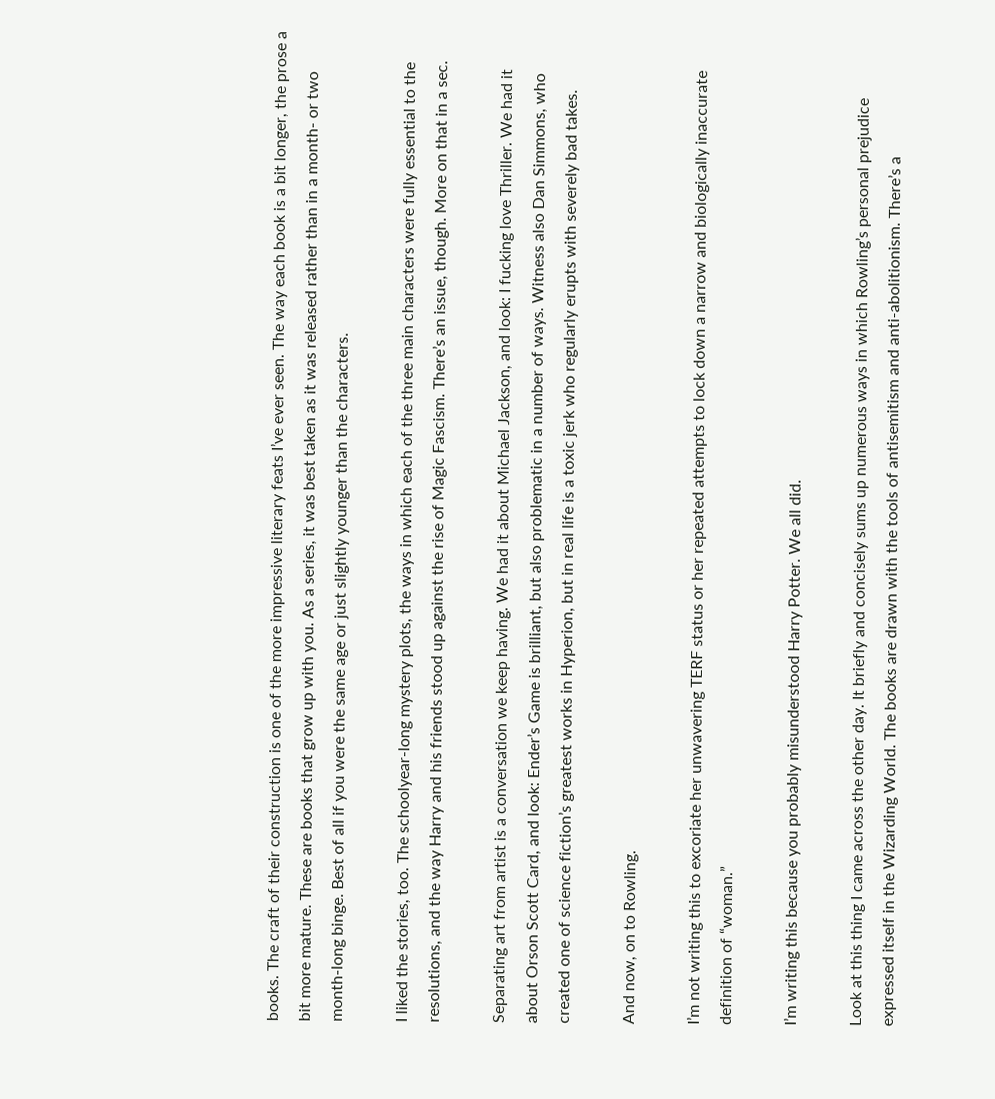books. The craft of their construction is one of the more impressive literary feats I’ve ever seen. The way each book is a bit longer, the prose a bit more mature. These are books that grow up with you. As a series, it was best taken as it was released rather than in a month- or two month-long binge. Best of all if you were the same age or just slightly younger than the characters.

I liked the stories, too. The schoolyear-long mystery plots, the ways in which each of the three main characters were fully essential to the resolutions, and the way Harry and his friends stood up against the rise of Magic Fascism. There’s an issue, though. More on that in a sec.

Separating art from artist is a conversation we keep having. We had it about Michael Jackson, and look: I fucking love Thriller. We had it about Orson Scott Card, and look: Ender’s Game is brilliant, but also problematic in a number of ways. Witness also Dan Simmons, who created one of science fiction’s greatest works in Hyperion, but in real life is a toxic jerk who regularly erupts with severely bad takes.

And now, on to Rowling.

I’m not writing this to excoriate her unwavering TERF status or her repeated attempts to lock down a narrow and biologically inaccurate definition of “woman.”

I’m writing this because you probably misunderstood Harry Potter. We all did.

Look at this thing I came across the other day. It briefly and concisely sums up numerous ways in which Rowling’s personal prejudice expressed itself in the Wizarding World. The books are drawn with the tools of antisemitism and anti-abolitionism. There’s a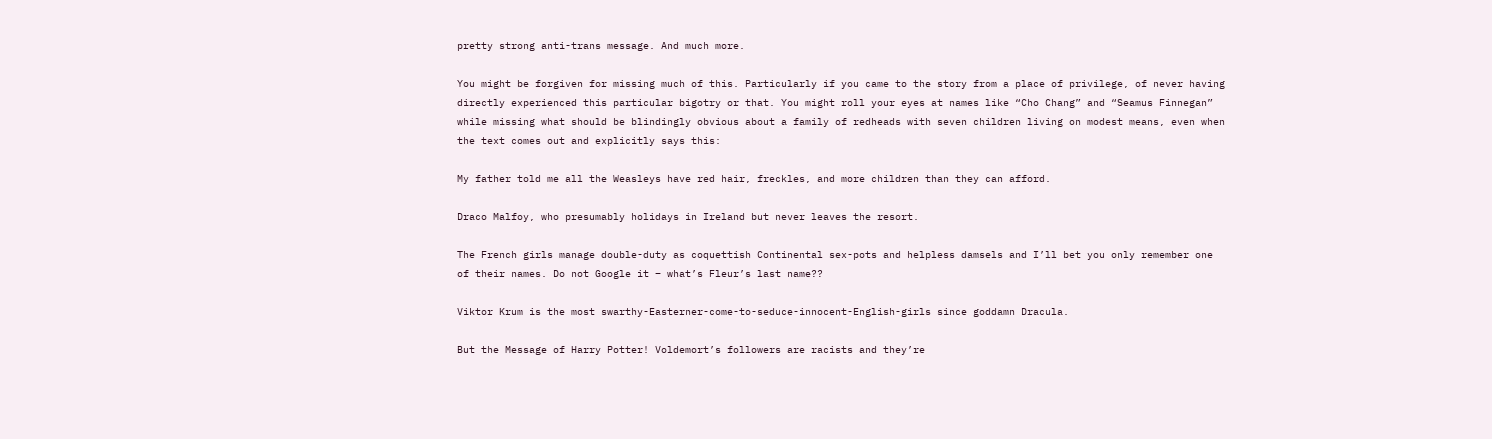pretty strong anti-trans message. And much more.

You might be forgiven for missing much of this. Particularly if you came to the story from a place of privilege, of never having directly experienced this particular bigotry or that. You might roll your eyes at names like “Cho Chang” and “Seamus Finnegan” while missing what should be blindingly obvious about a family of redheads with seven children living on modest means, even when the text comes out and explicitly says this:

My father told me all the Weasleys have red hair, freckles, and more children than they can afford.

Draco Malfoy, who presumably holidays in Ireland but never leaves the resort.

The French girls manage double-duty as coquettish Continental sex-pots and helpless damsels and I’ll bet you only remember one of their names. Do not Google it – what’s Fleur’s last name??

Viktor Krum is the most swarthy-Easterner-come-to-seduce-innocent-English-girls since goddamn Dracula.

But the Message of Harry Potter! Voldemort’s followers are racists and they’re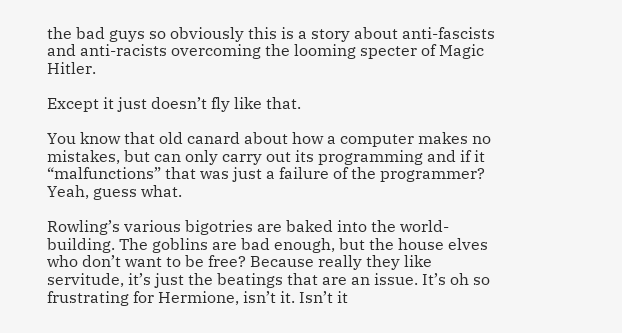the bad guys so obviously this is a story about anti-fascists and anti-racists overcoming the looming specter of Magic Hitler.

Except it just doesn’t fly like that.

You know that old canard about how a computer makes no mistakes, but can only carry out its programming and if it “malfunctions” that was just a failure of the programmer? Yeah, guess what.

Rowling’s various bigotries are baked into the world-building. The goblins are bad enough, but the house elves who don’t want to be free? Because really they like servitude, it’s just the beatings that are an issue. It’s oh so frustrating for Hermione, isn’t it. Isn’t it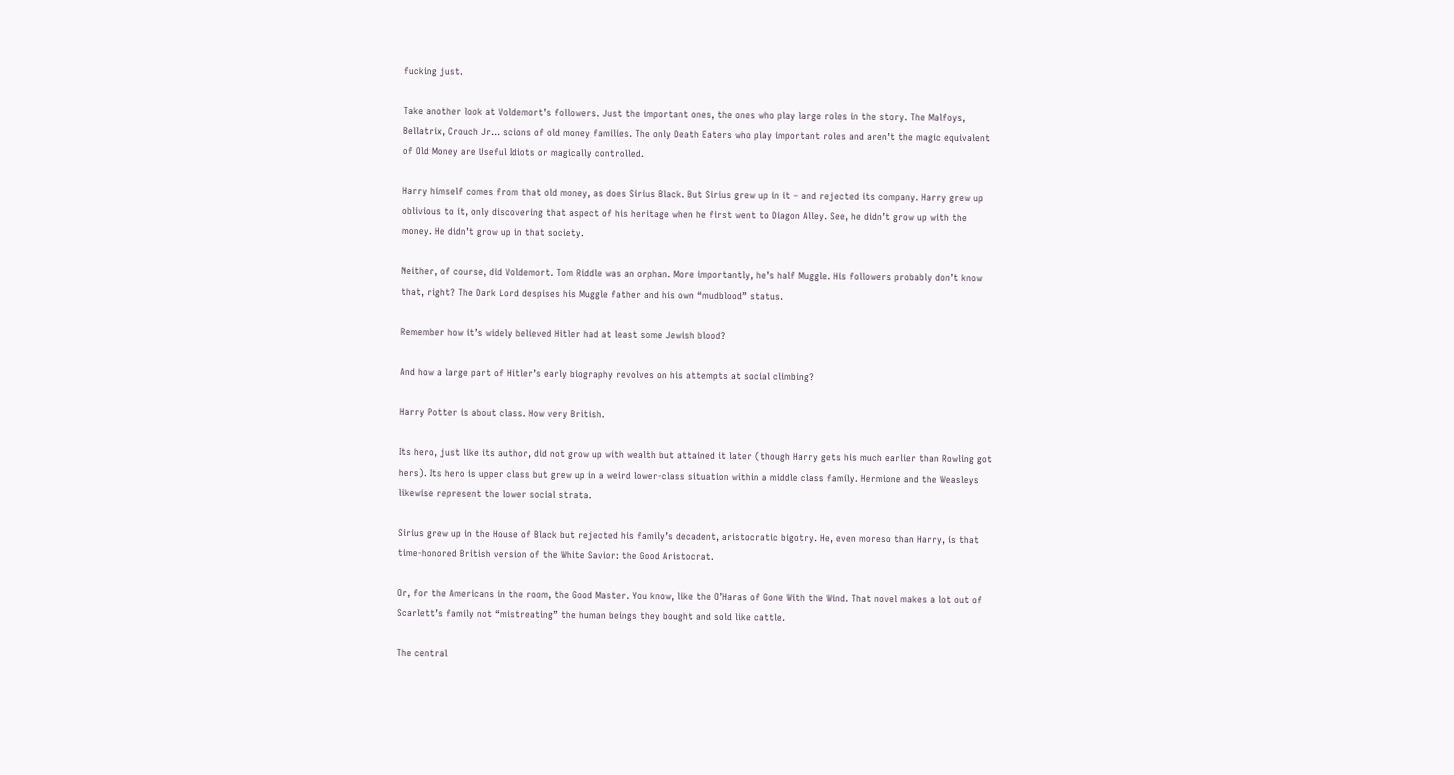fucking just.

Take another look at Voldemort’s followers. Just the important ones, the ones who play large roles in the story. The Malfoys, Bellatrix, Crouch Jr… scions of old money families. The only Death Eaters who play important roles and aren’t the magic equivalent of Old Money are Useful Idiots or magically controlled.

Harry himself comes from that old money, as does Sirius Black. But Sirius grew up in it – and rejected its company. Harry grew up oblivious to it, only discovering that aspect of his heritage when he first went to Diagon Alley. See, he didn’t grow up with the money. He didn’t grow up in that society.

Neither, of course, did Voldemort. Tom Riddle was an orphan. More importantly, he’s half Muggle. His followers probably don’t know that, right? The Dark Lord despises his Muggle father and his own “mudblood” status.

Remember how it’s widely believed Hitler had at least some Jewish blood?

And how a large part of Hitler’s early biography revolves on his attempts at social climbing?

Harry Potter is about class. How very British.

Its hero, just like its author, did not grow up with wealth but attained it later (though Harry gets his much earlier than Rowling got hers). Its hero is upper class but grew up in a weird lower-class situation within a middle class family. Hermione and the Weasleys likewise represent the lower social strata.

Sirius grew up in the House of Black but rejected his family’s decadent, aristocratic bigotry. He, even moreso than Harry, is that time-honored British version of the White Savior: the Good Aristocrat.

Or, for the Americans in the room, the Good Master. You know, like the O’Haras of Gone With the Wind. That novel makes a lot out of Scarlett’s family not “mistreating” the human beings they bought and sold like cattle.

The central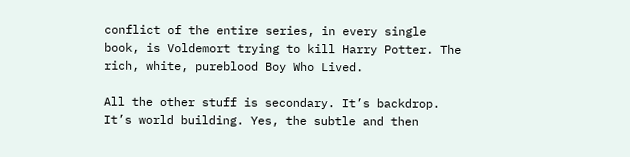conflict of the entire series, in every single book, is Voldemort trying to kill Harry Potter. The rich, white, pureblood Boy Who Lived.

All the other stuff is secondary. It’s backdrop. It’s world building. Yes, the subtle and then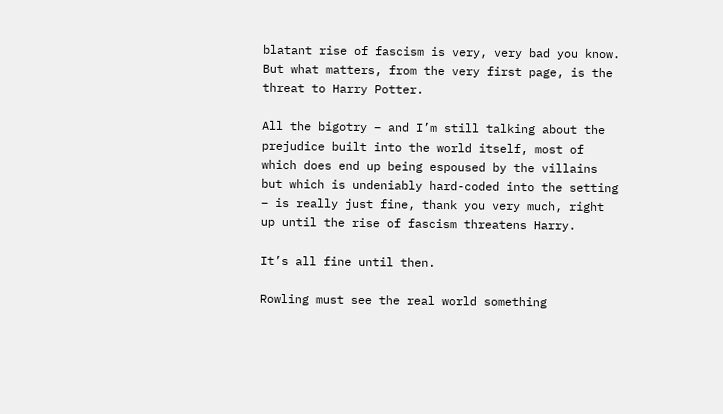blatant rise of fascism is very, very bad you know. But what matters, from the very first page, is the threat to Harry Potter.

All the bigotry – and I’m still talking about the prejudice built into the world itself, most of which does end up being espoused by the villains but which is undeniably hard-coded into the setting – is really just fine, thank you very much, right up until the rise of fascism threatens Harry.

It’s all fine until then.

Rowling must see the real world something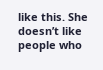like this. She doesn’t like people who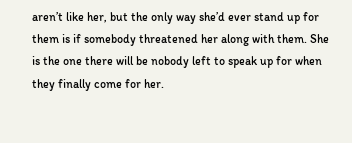aren’t like her, but the only way she’d ever stand up for them is if somebody threatened her along with them. She is the one there will be nobody left to speak up for when they finally come for her.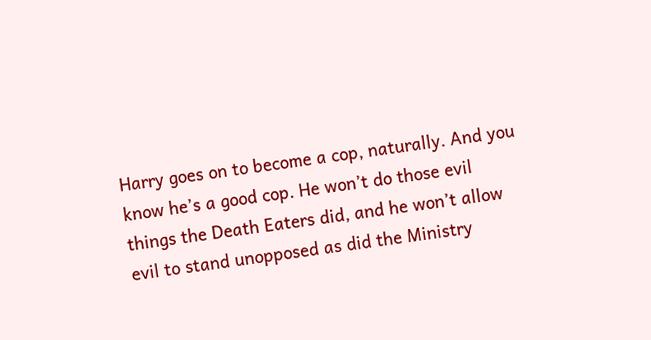Harry goes on to become a cop, naturally. And you know he’s a good cop. He won’t do those evil things the Death Eaters did, and he won’t allow evil to stand unopposed as did the Ministry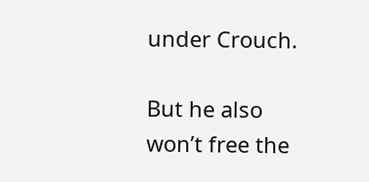under Crouch.

But he also won’t free the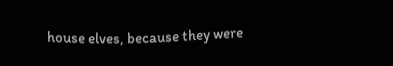house elves, because they were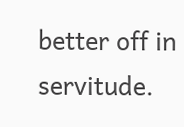better off in servitude.